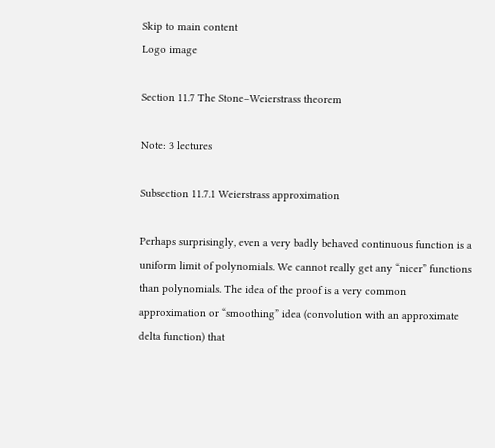Skip to main content
Logo image

Section 11.7 The Stone–Weierstrass theorem

Note: 3 lectures

Subsection 11.7.1 Weierstrass approximation

Perhaps surprisingly, even a very badly behaved continuous function is a uniform limit of polynomials. We cannot really get any “nicer” functions than polynomials. The idea of the proof is a very common approximation or “smoothing” idea (convolution with an approximate delta function) that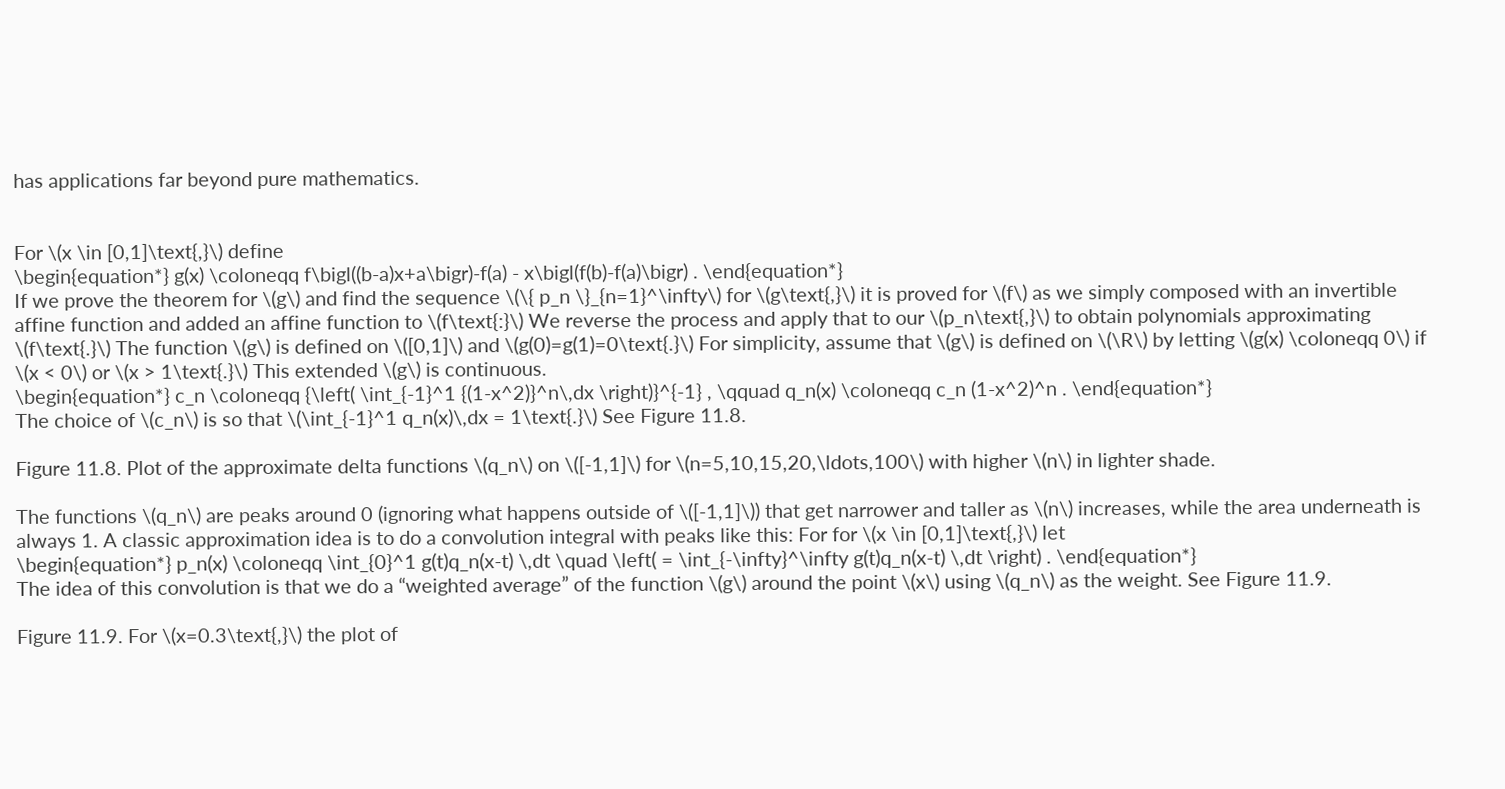has applications far beyond pure mathematics.


For \(x \in [0,1]\text{,}\) define
\begin{equation*} g(x) \coloneqq f\bigl((b-a)x+a\bigr)-f(a) - x\bigl(f(b)-f(a)\bigr) . \end{equation*}
If we prove the theorem for \(g\) and find the sequence \(\{ p_n \}_{n=1}^\infty\) for \(g\text{,}\) it is proved for \(f\) as we simply composed with an invertible affine function and added an affine function to \(f\text{:}\) We reverse the process and apply that to our \(p_n\text{,}\) to obtain polynomials approximating \(f\text{.}\) The function \(g\) is defined on \([0,1]\) and \(g(0)=g(1)=0\text{.}\) For simplicity, assume that \(g\) is defined on \(\R\) by letting \(g(x) \coloneqq 0\) if \(x < 0\) or \(x > 1\text{.}\) This extended \(g\) is continuous.
\begin{equation*} c_n \coloneqq {\left( \int_{-1}^1 {(1-x^2)}^n\,dx \right)}^{-1} , \qquad q_n(x) \coloneqq c_n (1-x^2)^n . \end{equation*}
The choice of \(c_n\) is so that \(\int_{-1}^1 q_n(x)\,dx = 1\text{.}\) See Figure 11.8.

Figure 11.8. Plot of the approximate delta functions \(q_n\) on \([-1,1]\) for \(n=5,10,15,20,\ldots,100\) with higher \(n\) in lighter shade.

The functions \(q_n\) are peaks around 0 (ignoring what happens outside of \([-1,1]\)) that get narrower and taller as \(n\) increases, while the area underneath is always 1. A classic approximation idea is to do a convolution integral with peaks like this: For for \(x \in [0,1]\text{,}\) let
\begin{equation*} p_n(x) \coloneqq \int_{0}^1 g(t)q_n(x-t) \,dt \quad \left( = \int_{-\infty}^\infty g(t)q_n(x-t) \,dt \right) . \end{equation*}
The idea of this convolution is that we do a “weighted average” of the function \(g\) around the point \(x\) using \(q_n\) as the weight. See Figure 11.9.

Figure 11.9. For \(x=0.3\text{,}\) the plot of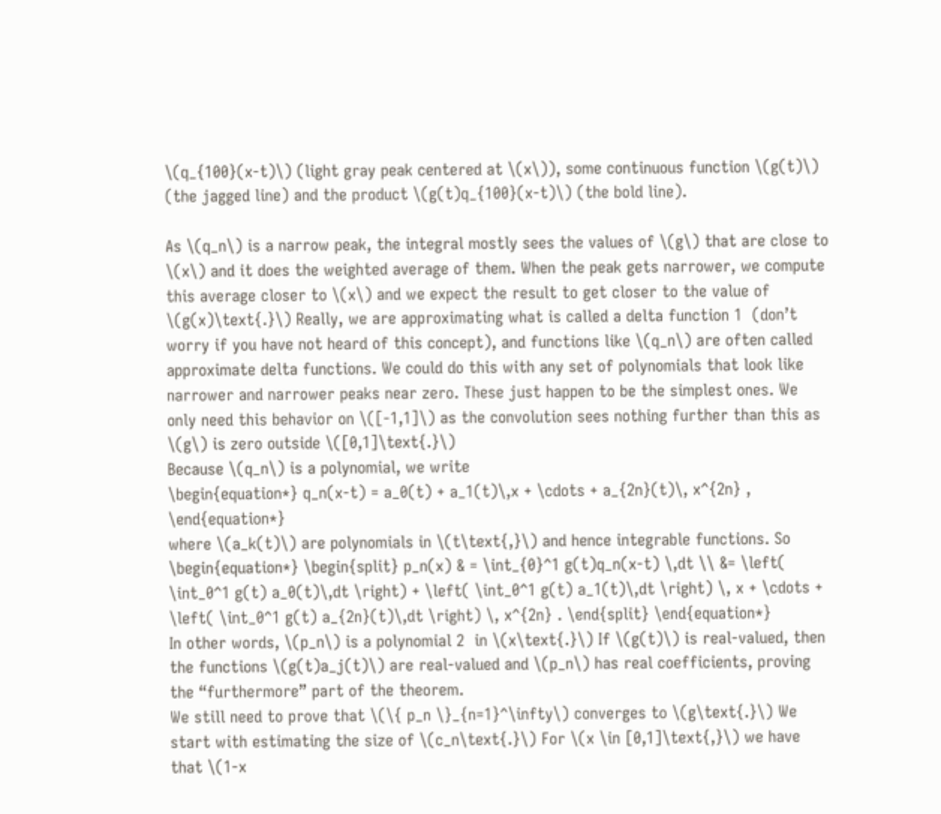\(q_{100}(x-t)\) (light gray peak centered at \(x\)), some continuous function \(g(t)\) (the jagged line) and the product \(g(t)q_{100}(x-t)\) (the bold line).

As \(q_n\) is a narrow peak, the integral mostly sees the values of \(g\) that are close to \(x\) and it does the weighted average of them. When the peak gets narrower, we compute this average closer to \(x\) and we expect the result to get closer to the value of \(g(x)\text{.}\) Really, we are approximating what is called a delta function 1  (don’t worry if you have not heard of this concept), and functions like \(q_n\) are often called approximate delta functions. We could do this with any set of polynomials that look like narrower and narrower peaks near zero. These just happen to be the simplest ones. We only need this behavior on \([-1,1]\) as the convolution sees nothing further than this as \(g\) is zero outside \([0,1]\text{.}\)
Because \(q_n\) is a polynomial, we write
\begin{equation*} q_n(x-t) = a_0(t) + a_1(t)\,x + \cdots + a_{2n}(t)\, x^{2n} , \end{equation*}
where \(a_k(t)\) are polynomials in \(t\text{,}\) and hence integrable functions. So
\begin{equation*} \begin{split} p_n(x) & = \int_{0}^1 g(t)q_n(x-t) \,dt \\ &= \left( \int_0^1 g(t) a_0(t)\,dt \right) + \left( \int_0^1 g(t) a_1(t)\,dt \right) \, x + \cdots + \left( \int_0^1 g(t) a_{2n}(t)\,dt \right) \, x^{2n} . \end{split} \end{equation*}
In other words, \(p_n\) is a polynomial 2  in \(x\text{.}\) If \(g(t)\) is real-valued, then the functions \(g(t)a_j(t)\) are real-valued and \(p_n\) has real coefficients, proving the “furthermore” part of the theorem.
We still need to prove that \(\{ p_n \}_{n=1}^\infty\) converges to \(g\text{.}\) We start with estimating the size of \(c_n\text{.}\) For \(x \in [0,1]\text{,}\) we have that \(1-x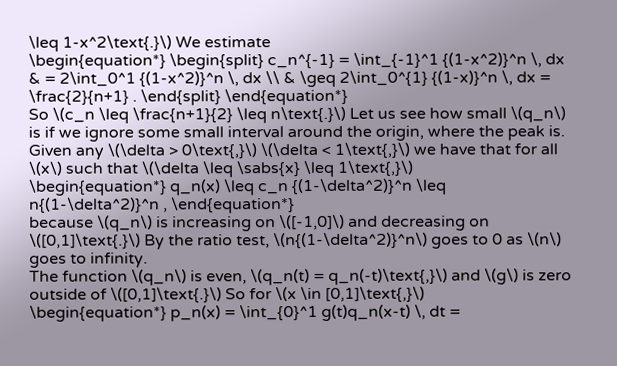\leq 1-x^2\text{.}\) We estimate
\begin{equation*} \begin{split} c_n^{-1} = \int_{-1}^1 {(1-x^2)}^n \, dx & = 2\int_0^1 {(1-x^2)}^n \, dx \\ & \geq 2\int_0^{1} {(1-x)}^n \, dx = \frac{2}{n+1} . \end{split} \end{equation*}
So \(c_n \leq \frac{n+1}{2} \leq n\text{.}\) Let us see how small \(q_n\) is if we ignore some small interval around the origin, where the peak is. Given any \(\delta > 0\text{,}\) \(\delta < 1\text{,}\) we have that for all \(x\) such that \(\delta \leq \sabs{x} \leq 1\text{,}\)
\begin{equation*} q_n(x) \leq c_n {(1-\delta^2)}^n \leq n{(1-\delta^2)}^n , \end{equation*}
because \(q_n\) is increasing on \([-1,0]\) and decreasing on \([0,1]\text{.}\) By the ratio test, \(n{(1-\delta^2)}^n\) goes to 0 as \(n\) goes to infinity.
The function \(q_n\) is even, \(q_n(t) = q_n(-t)\text{,}\) and \(g\) is zero outside of \([0,1]\text{.}\) So for \(x \in [0,1]\text{,}\)
\begin{equation*} p_n(x) = \int_{0}^1 g(t)q_n(x-t) \, dt =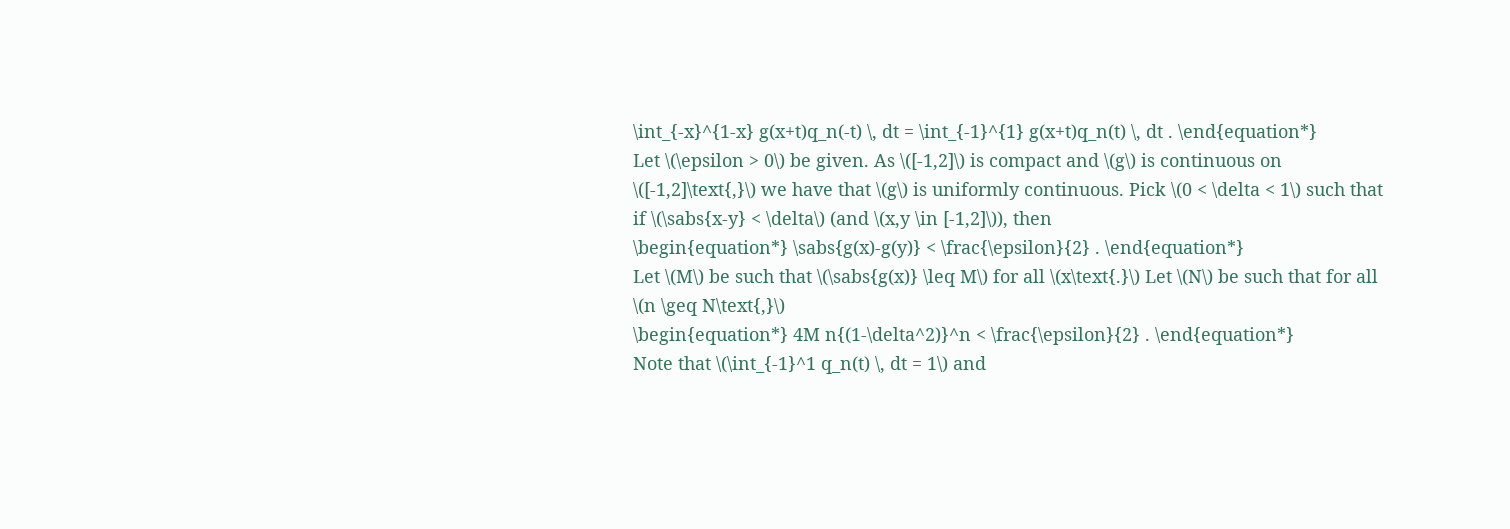\int_{-x}^{1-x} g(x+t)q_n(-t) \, dt = \int_{-1}^{1} g(x+t)q_n(t) \, dt . \end{equation*}
Let \(\epsilon > 0\) be given. As \([-1,2]\) is compact and \(g\) is continuous on \([-1,2]\text{,}\) we have that \(g\) is uniformly continuous. Pick \(0 < \delta < 1\) such that if \(\sabs{x-y} < \delta\) (and \(x,y \in [-1,2]\)), then
\begin{equation*} \sabs{g(x)-g(y)} < \frac{\epsilon}{2} . \end{equation*}
Let \(M\) be such that \(\sabs{g(x)} \leq M\) for all \(x\text{.}\) Let \(N\) be such that for all \(n \geq N\text{,}\)
\begin{equation*} 4M n{(1-\delta^2)}^n < \frac{\epsilon}{2} . \end{equation*}
Note that \(\int_{-1}^1 q_n(t) \, dt = 1\) and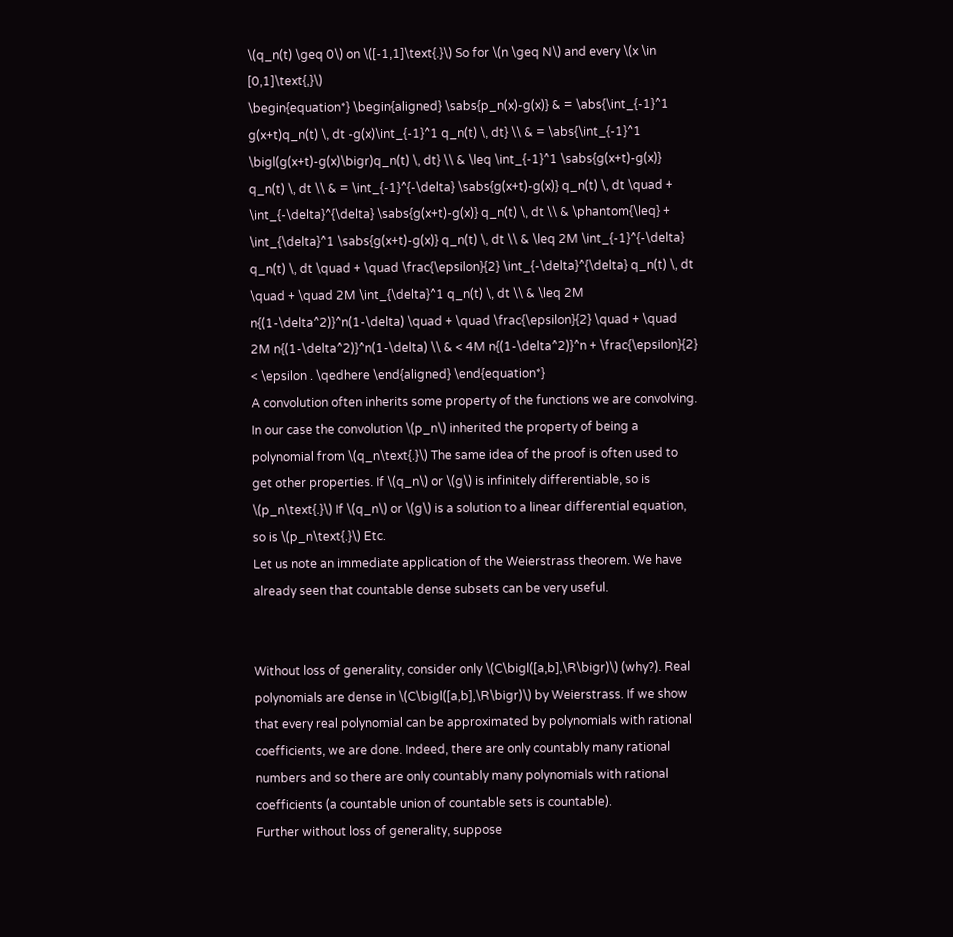\(q_n(t) \geq 0\) on \([-1,1]\text{.}\) So for \(n \geq N\) and every \(x \in [0,1]\text{,}\)
\begin{equation*} \begin{aligned} \sabs{p_n(x)-g(x)} & = \abs{\int_{-1}^1 g(x+t)q_n(t) \, dt -g(x)\int_{-1}^1 q_n(t) \, dt} \\ & = \abs{\int_{-1}^1 \bigl(g(x+t)-g(x)\bigr)q_n(t) \, dt} \\ & \leq \int_{-1}^1 \sabs{g(x+t)-g(x)} q_n(t) \, dt \\ & = \int_{-1}^{-\delta} \sabs{g(x+t)-g(x)} q_n(t) \, dt \quad + \int_{-\delta}^{\delta} \sabs{g(x+t)-g(x)} q_n(t) \, dt \\ & \phantom{\leq} + \int_{\delta}^1 \sabs{g(x+t)-g(x)} q_n(t) \, dt \\ & \leq 2M \int_{-1}^{-\delta} q_n(t) \, dt \quad + \quad \frac{\epsilon}{2} \int_{-\delta}^{\delta} q_n(t) \, dt \quad + \quad 2M \int_{\delta}^1 q_n(t) \, dt \\ & \leq 2M n{(1-\delta^2)}^n(1-\delta) \quad + \quad \frac{\epsilon}{2} \quad + \quad 2M n{(1-\delta^2)}^n(1-\delta) \\ & < 4M n{(1-\delta^2)}^n + \frac{\epsilon}{2} < \epsilon . \qedhere \end{aligned} \end{equation*}
A convolution often inherits some property of the functions we are convolving. In our case the convolution \(p_n\) inherited the property of being a polynomial from \(q_n\text{.}\) The same idea of the proof is often used to get other properties. If \(q_n\) or \(g\) is infinitely differentiable, so is \(p_n\text{.}\) If \(q_n\) or \(g\) is a solution to a linear differential equation, so is \(p_n\text{.}\) Etc.
Let us note an immediate application of the Weierstrass theorem. We have already seen that countable dense subsets can be very useful.


Without loss of generality, consider only \(C\bigl([a,b],\R\bigr)\) (why?). Real polynomials are dense in \(C\bigl([a,b],\R\bigr)\) by Weierstrass. If we show that every real polynomial can be approximated by polynomials with rational coefficients, we are done. Indeed, there are only countably many rational numbers and so there are only countably many polynomials with rational coefficients (a countable union of countable sets is countable).
Further without loss of generality, suppose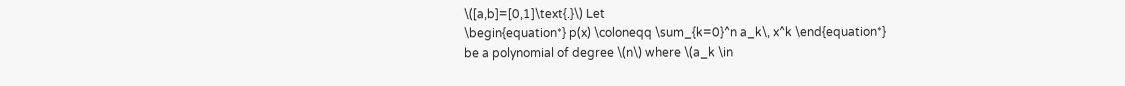\([a,b]=[0,1]\text{.}\) Let
\begin{equation*} p(x) \coloneqq \sum_{k=0}^n a_k\, x^k \end{equation*}
be a polynomial of degree \(n\) where \(a_k \in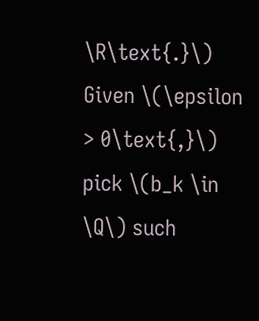\R\text{.}\) Given \(\epsilon > 0\text{,}\) pick \(b_k \in \Q\) such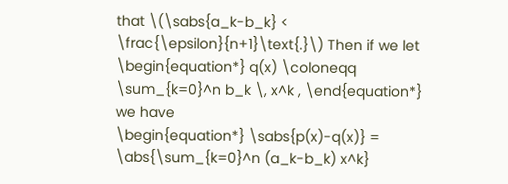that \(\sabs{a_k-b_k} < \frac{\epsilon}{n+1}\text{.}\) Then if we let
\begin{equation*} q(x) \coloneqq \sum_{k=0}^n b_k \, x^k , \end{equation*}
we have
\begin{equation*} \sabs{p(x)-q(x)} = \abs{\sum_{k=0}^n (a_k-b_k) x^k}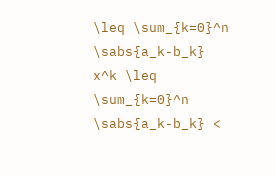\leq \sum_{k=0}^n \sabs{a_k-b_k} x^k \leq \sum_{k=0}^n \sabs{a_k-b_k} <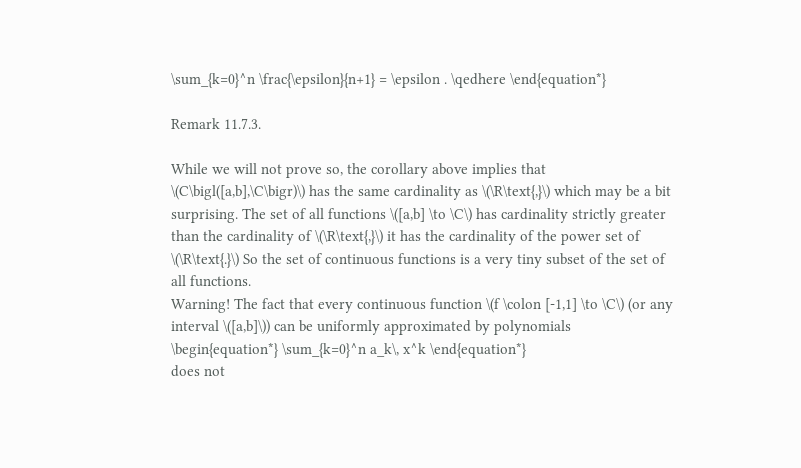\sum_{k=0}^n \frac{\epsilon}{n+1} = \epsilon . \qedhere \end{equation*}

Remark 11.7.3.

While we will not prove so, the corollary above implies that \(C\bigl([a,b],\C\bigr)\) has the same cardinality as \(\R\text{,}\) which may be a bit surprising. The set of all functions \([a,b] \to \C\) has cardinality strictly greater than the cardinality of \(\R\text{,}\) it has the cardinality of the power set of \(\R\text{.}\) So the set of continuous functions is a very tiny subset of the set of all functions.
Warning! The fact that every continuous function \(f \colon [-1,1] \to \C\) (or any interval \([a,b]\)) can be uniformly approximated by polynomials
\begin{equation*} \sum_{k=0}^n a_k\, x^k \end{equation*}
does not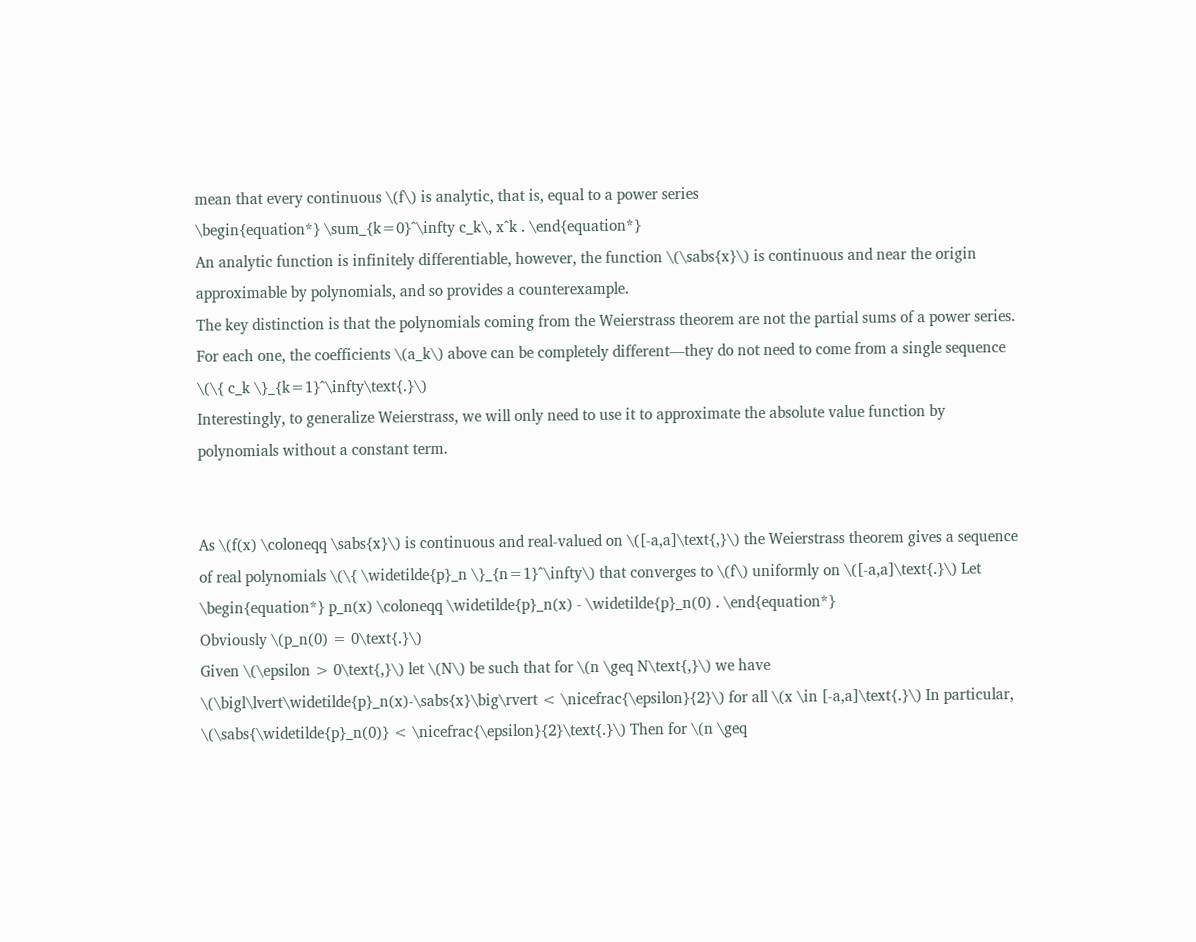mean that every continuous \(f\) is analytic, that is, equal to a power series
\begin{equation*} \sum_{k=0}^\infty c_k\, x^k . \end{equation*}
An analytic function is infinitely differentiable, however, the function \(\sabs{x}\) is continuous and near the origin approximable by polynomials, and so provides a counterexample.
The key distinction is that the polynomials coming from the Weierstrass theorem are not the partial sums of a power series. For each one, the coefficients \(a_k\) above can be completely different—they do not need to come from a single sequence \(\{ c_k \}_{k=1}^\infty\text{.}\)
Interestingly, to generalize Weierstrass, we will only need to use it to approximate the absolute value function by polynomials without a constant term.


As \(f(x) \coloneqq \sabs{x}\) is continuous and real-valued on \([-a,a]\text{,}\) the Weierstrass theorem gives a sequence of real polynomials \(\{ \widetilde{p}_n \}_{n=1}^\infty\) that converges to \(f\) uniformly on \([-a,a]\text{.}\) Let
\begin{equation*} p_n(x) \coloneqq \widetilde{p}_n(x) - \widetilde{p}_n(0) . \end{equation*}
Obviously \(p_n(0) = 0\text{.}\)
Given \(\epsilon > 0\text{,}\) let \(N\) be such that for \(n \geq N\text{,}\) we have \(\bigl\lvert\widetilde{p}_n(x)-\sabs{x}\big\rvert < \nicefrac{\epsilon}{2}\) for all \(x \in [-a,a]\text{.}\) In particular, \(\sabs{\widetilde{p}_n(0)} < \nicefrac{\epsilon}{2}\text{.}\) Then for \(n \geq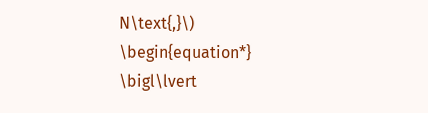N\text{,}\)
\begin{equation*} \bigl\lvert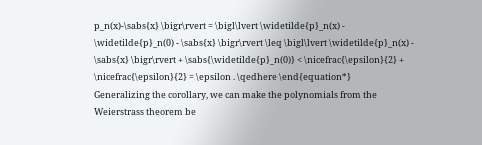p_n(x)-\sabs{x} \bigr\rvert = \bigl\lvert \widetilde{p}_n(x) - \widetilde{p}_n(0) - \sabs{x} \bigr\rvert \leq \bigl\lvert \widetilde{p}_n(x) - \sabs{x} \bigr\rvert + \sabs{\widetilde{p}_n(0)} < \nicefrac{\epsilon}{2} + \nicefrac{\epsilon}{2} = \epsilon . \qedhere \end{equation*}
Generalizing the corollary, we can make the polynomials from the Weierstrass theorem be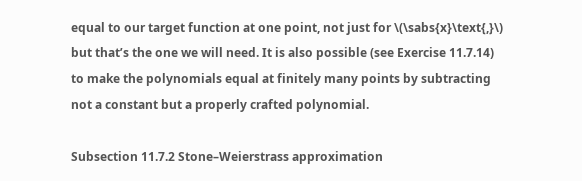equal to our target function at one point, not just for \(\sabs{x}\text{,}\) but that’s the one we will need. It is also possible (see Exercise 11.7.14) to make the polynomials equal at finitely many points by subtracting not a constant but a properly crafted polynomial.

Subsection 11.7.2 Stone–Weierstrass approximation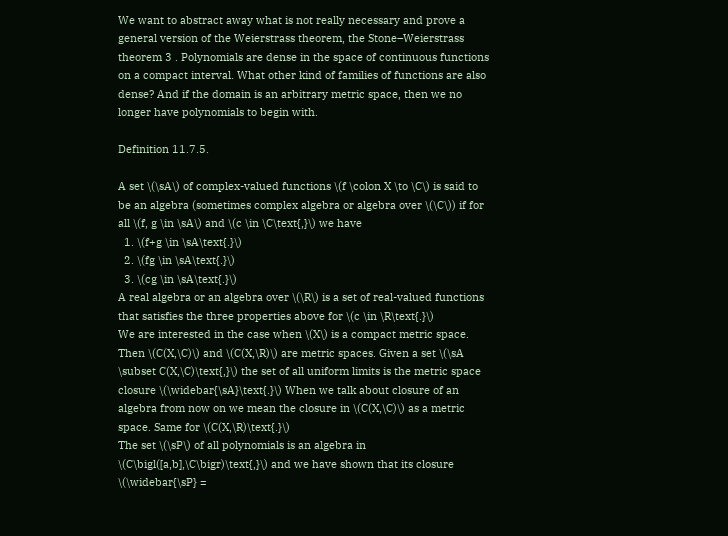We want to abstract away what is not really necessary and prove a general version of the Weierstrass theorem, the Stone–Weierstrass theorem 3 . Polynomials are dense in the space of continuous functions on a compact interval. What other kind of families of functions are also dense? And if the domain is an arbitrary metric space, then we no longer have polynomials to begin with.

Definition 11.7.5.

A set \(\sA\) of complex-valued functions \(f \colon X \to \C\) is said to be an algebra (sometimes complex algebra or algebra over \(\C\)) if for all \(f, g \in \sA\) and \(c \in \C\text{,}\) we have
  1. \(f+g \in \sA\text{.}\)
  2. \(fg \in \sA\text{.}\)
  3. \(cg \in \sA\text{.}\)
A real algebra or an algebra over \(\R\) is a set of real-valued functions that satisfies the three properties above for \(c \in \R\text{.}\)
We are interested in the case when \(X\) is a compact metric space. Then \(C(X,\C)\) and \(C(X,\R)\) are metric spaces. Given a set \(\sA \subset C(X,\C)\text{,}\) the set of all uniform limits is the metric space closure \(\widebar{\sA}\text{.}\) When we talk about closure of an algebra from now on we mean the closure in \(C(X,\C)\) as a metric space. Same for \(C(X,\R)\text{.}\)
The set \(\sP\) of all polynomials is an algebra in \(C\bigl([a,b],\C\bigr)\text{,}\) and we have shown that its closure \(\widebar{\sP} =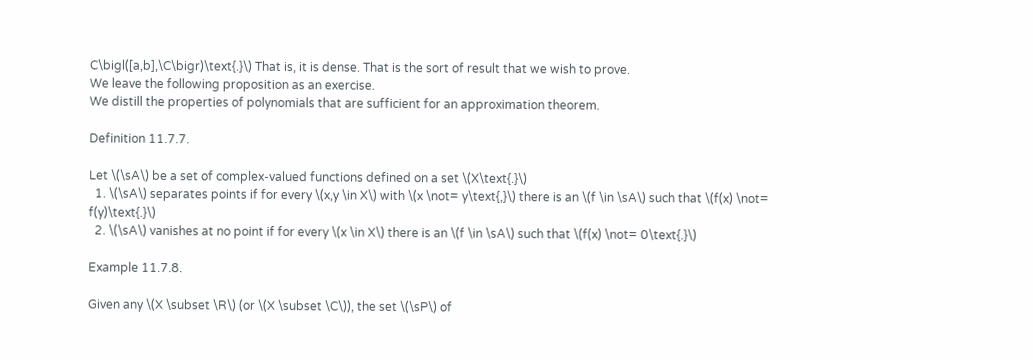C\bigl([a,b],\C\bigr)\text{.}\) That is, it is dense. That is the sort of result that we wish to prove.
We leave the following proposition as an exercise.
We distill the properties of polynomials that are sufficient for an approximation theorem.

Definition 11.7.7.

Let \(\sA\) be a set of complex-valued functions defined on a set \(X\text{.}\)
  1. \(\sA\) separates points if for every \(x,y \in X\) with \(x \not= y\text{,}\) there is an \(f \in \sA\) such that \(f(x) \not= f(y)\text{.}\)
  2. \(\sA\) vanishes at no point if for every \(x \in X\) there is an \(f \in \sA\) such that \(f(x) \not= 0\text{.}\)

Example 11.7.8.

Given any \(X \subset \R\) (or \(X \subset \C\)), the set \(\sP\) of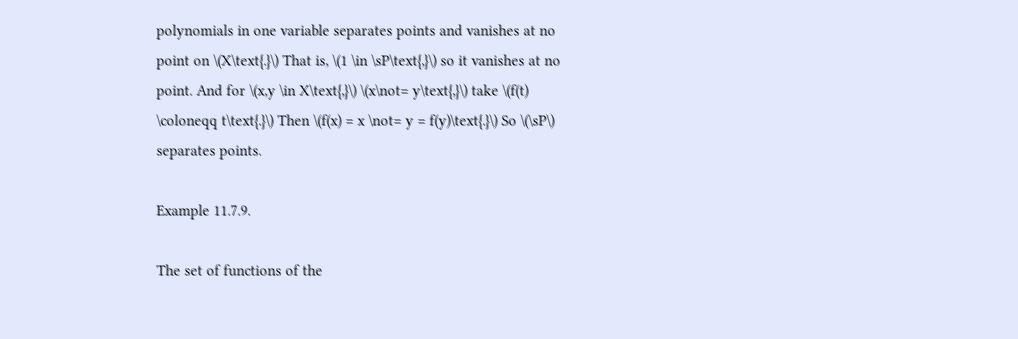polynomials in one variable separates points and vanishes at no point on \(X\text{.}\) That is, \(1 \in \sP\text{,}\) so it vanishes at no point. And for \(x,y \in X\text{,}\) \(x\not= y\text{,}\) take \(f(t) \coloneqq t\text{.}\) Then \(f(x) = x \not= y = f(y)\text{.}\) So \(\sP\) separates points.

Example 11.7.9.

The set of functions of the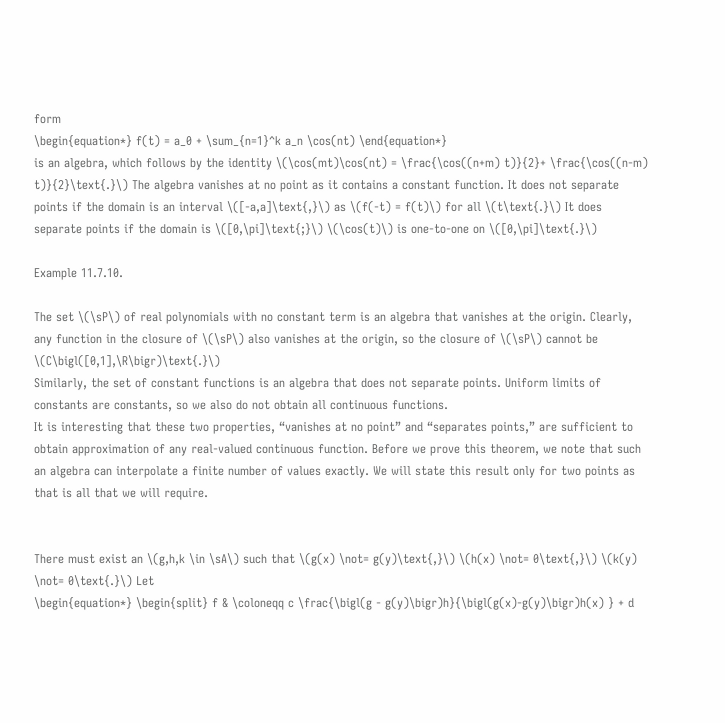form
\begin{equation*} f(t) = a_0 + \sum_{n=1}^k a_n \cos(nt) \end{equation*}
is an algebra, which follows by the identity \(\cos(mt)\cos(nt) = \frac{\cos((n+m) t)}{2}+ \frac{\cos((n-m) t)}{2}\text{.}\) The algebra vanishes at no point as it contains a constant function. It does not separate points if the domain is an interval \([-a,a]\text{,}\) as \(f(-t) = f(t)\) for all \(t\text{.}\) It does separate points if the domain is \([0,\pi]\text{;}\) \(\cos(t)\) is one-to-one on \([0,\pi]\text{.}\)

Example 11.7.10.

The set \(\sP\) of real polynomials with no constant term is an algebra that vanishes at the origin. Clearly, any function in the closure of \(\sP\) also vanishes at the origin, so the closure of \(\sP\) cannot be \(C\bigl([0,1],\R\bigr)\text{.}\)
Similarly, the set of constant functions is an algebra that does not separate points. Uniform limits of constants are constants, so we also do not obtain all continuous functions.
It is interesting that these two properties, “vanishes at no point” and “separates points,” are sufficient to obtain approximation of any real-valued continuous function. Before we prove this theorem, we note that such an algebra can interpolate a finite number of values exactly. We will state this result only for two points as that is all that we will require.


There must exist an \(g,h,k \in \sA\) such that \(g(x) \not= g(y)\text{,}\) \(h(x) \not= 0\text{,}\) \(k(y) \not= 0\text{.}\) Let
\begin{equation*} \begin{split} f & \coloneqq c \frac{\bigl(g - g(y)\bigr)h}{\bigl(g(x)-g(y)\bigr)h(x) } + d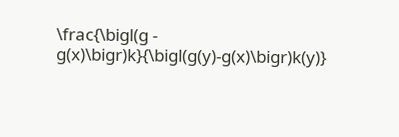\frac{\bigl(g - g(x)\bigr)k}{\bigl(g(y)-g(x)\bigr)k(y)}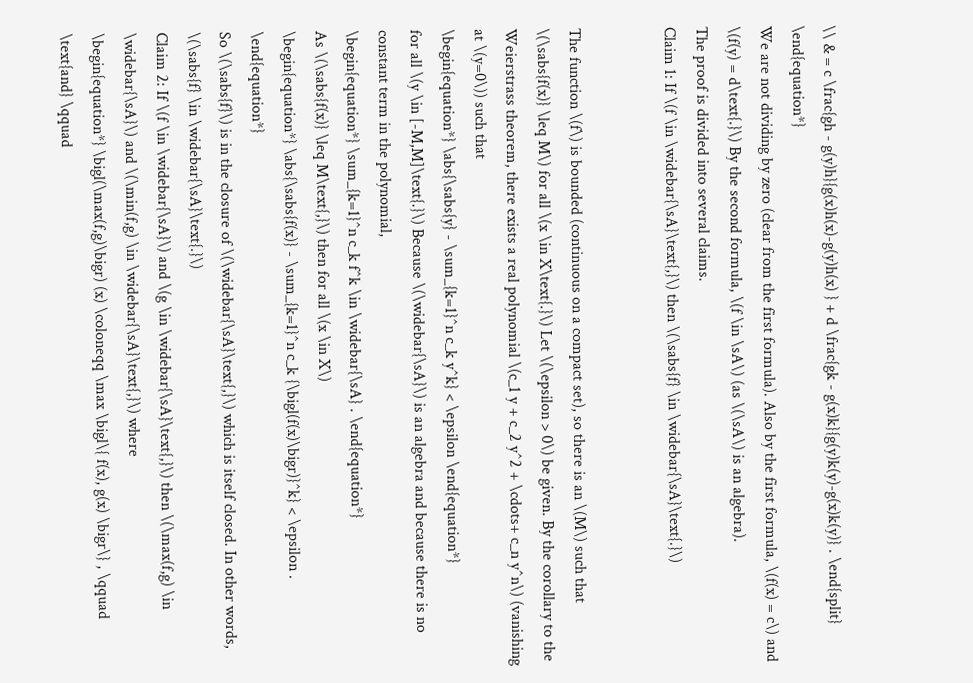\\ & = c \frac{gh - g(y)h}{g(x)h(x)-g(y)h(x) } + d \frac{gk - g(x)k}{g(y)k(y)-g(x)k(y)} . \end{split} \end{equation*}
We are not dividing by zero (clear from the first formula). Also by the first formula, \(f(x) = c\) and \(f(y) = d\text{.}\) By the second formula, \(f \in \sA\) (as \(\sA\) is an algebra).
The proof is divided into several claims.
Claim 1: If \(f \in \widebar{\sA}\text{,}\) then \(\sabs{f} \in \widebar{\sA}\text{.}\)


The function \(f\) is bounded (continuous on a compact set), so there is an \(M\) such that \(\sabs{f(x)} \leq M\) for all \(x \in X\text{.}\) Let \(\epsilon > 0\) be given. By the corollary to the Weierstrass theorem, there exists a real polynomial \(c_1 y + c_2 y^2 + \cdots+ c_n y^n\) (vanishing at \(y=0\)) such that
\begin{equation*} \abs{\sabs{y} - \sum_{k=1}^n c_k y^k} < \epsilon \end{equation*}
for all \(y \in [-M,M]\text{.}\) Because \(\widebar{\sA}\) is an algebra and because there is no constant term in the polynomial,
\begin{equation*} \sum_{k=1}^n c_k f^k \in \widebar{\sA} . \end{equation*}
As \(\sabs{f(x)} \leq M\text{,}\) then for all \(x \in X\)
\begin{equation*} \abs{\sabs{f(x)} - \sum_{k=1}^n c_k {\bigl(f(x)\bigr)}^k} < \epsilon . \end{equation*}
So \(\sabs{f}\) is in the closure of \(\widebar{\sA}\text{,}\) which is itself closed. In other words, \(\sabs{f} \in \widebar{\sA}\text{.}\)
Claim 2: If \(f \in \widebar{\sA}\) and \(g \in \widebar{\sA}\text{,}\) then \(\max(f,g) \in \widebar{\sA}\) and \(\min(f,g) \in \widebar{\sA}\text{,}\) where
\begin{equation*} \bigl(\max(f,g)\bigr) (x) \coloneqq \max \bigl\{ f(x), g(x) \bigr\} , \qquad \text{and} \qquad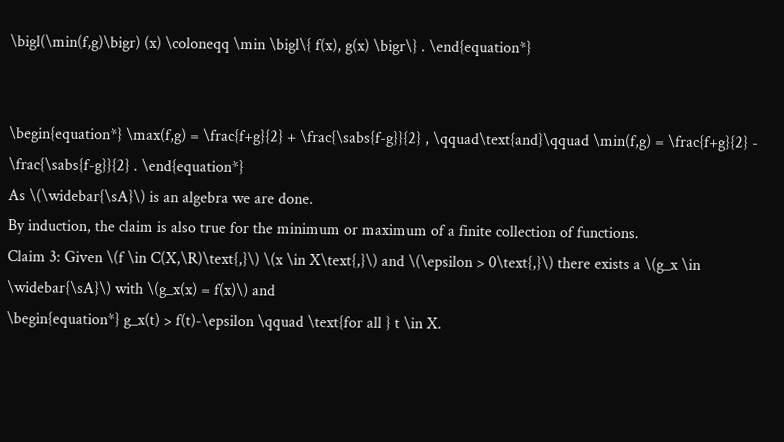\bigl(\min(f,g)\bigr) (x) \coloneqq \min \bigl\{ f(x), g(x) \bigr\} . \end{equation*}


\begin{equation*} \max(f,g) = \frac{f+g}{2} + \frac{\sabs{f-g}}{2} , \qquad\text{and}\qquad \min(f,g) = \frac{f+g}{2} - \frac{\sabs{f-g}}{2} . \end{equation*}
As \(\widebar{\sA}\) is an algebra we are done.
By induction, the claim is also true for the minimum or maximum of a finite collection of functions.
Claim 3: Given \(f \in C(X,\R)\text{,}\) \(x \in X\text{,}\) and \(\epsilon > 0\text{,}\) there exists a \(g_x \in \widebar{\sA}\) with \(g_x(x) = f(x)\) and
\begin{equation*} g_x(t) > f(t)-\epsilon \qquad \text{for all } t \in X.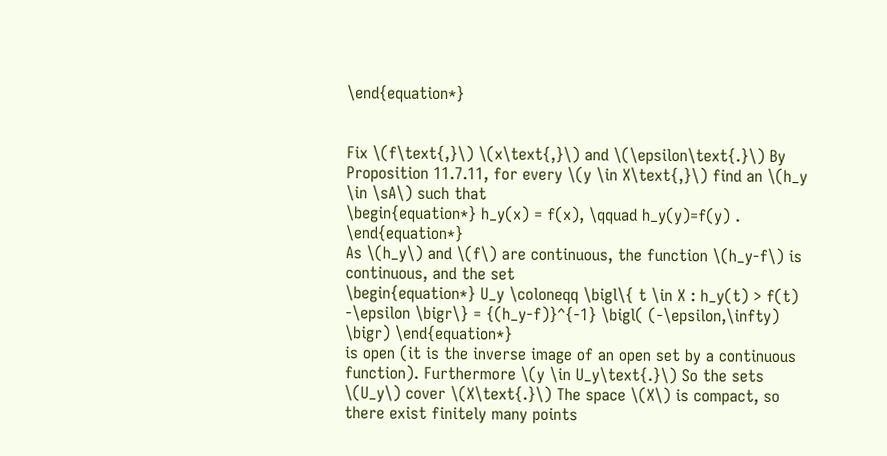\end{equation*}


Fix \(f\text{,}\) \(x\text{,}\) and \(\epsilon\text{.}\) By Proposition 11.7.11, for every \(y \in X\text{,}\) find an \(h_y \in \sA\) such that
\begin{equation*} h_y(x) = f(x), \qquad h_y(y)=f(y) . \end{equation*}
As \(h_y\) and \(f\) are continuous, the function \(h_y-f\) is continuous, and the set
\begin{equation*} U_y \coloneqq \bigl\{ t \in X : h_y(t) > f(t) -\epsilon \bigr\} = {(h_y-f)}^{-1} \bigl( (-\epsilon,\infty) \bigr) \end{equation*}
is open (it is the inverse image of an open set by a continuous function). Furthermore \(y \in U_y\text{.}\) So the sets \(U_y\) cover \(X\text{.}\) The space \(X\) is compact, so there exist finitely many points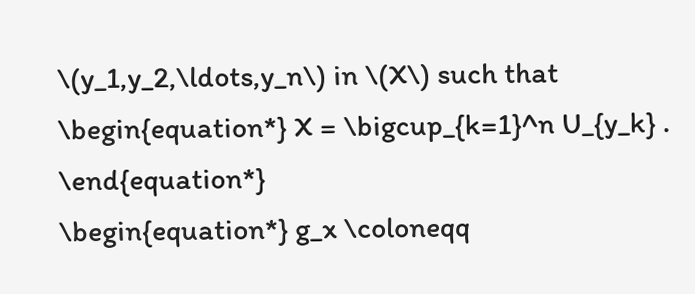\(y_1,y_2,\ldots,y_n\) in \(X\) such that
\begin{equation*} X = \bigcup_{k=1}^n U_{y_k} . \end{equation*}
\begin{equation*} g_x \coloneqq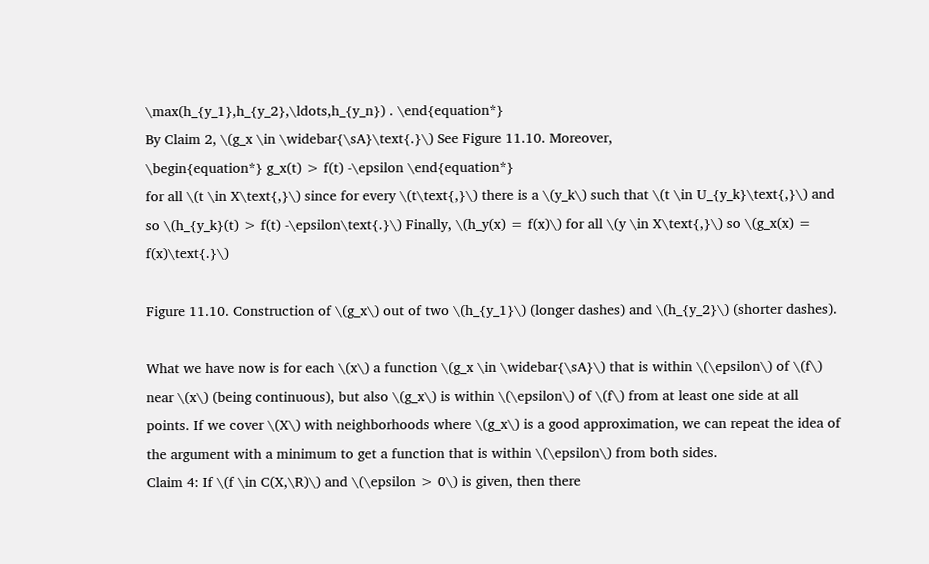\max(h_{y_1},h_{y_2},\ldots,h_{y_n}) . \end{equation*}
By Claim 2, \(g_x \in \widebar{\sA}\text{.}\) See Figure 11.10. Moreover,
\begin{equation*} g_x(t) > f(t) -\epsilon \end{equation*}
for all \(t \in X\text{,}\) since for every \(t\text{,}\) there is a \(y_k\) such that \(t \in U_{y_k}\text{,}\) and so \(h_{y_k}(t) > f(t) -\epsilon\text{.}\) Finally, \(h_y(x) = f(x)\) for all \(y \in X\text{,}\) so \(g_x(x) = f(x)\text{.}\)

Figure 11.10. Construction of \(g_x\) out of two \(h_{y_1}\) (longer dashes) and \(h_{y_2}\) (shorter dashes).

What we have now is for each \(x\) a function \(g_x \in \widebar{\sA}\) that is within \(\epsilon\) of \(f\) near \(x\) (being continuous), but also \(g_x\) is within \(\epsilon\) of \(f\) from at least one side at all points. If we cover \(X\) with neighborhoods where \(g_x\) is a good approximation, we can repeat the idea of the argument with a minimum to get a function that is within \(\epsilon\) from both sides.
Claim 4: If \(f \in C(X,\R)\) and \(\epsilon > 0\) is given, then there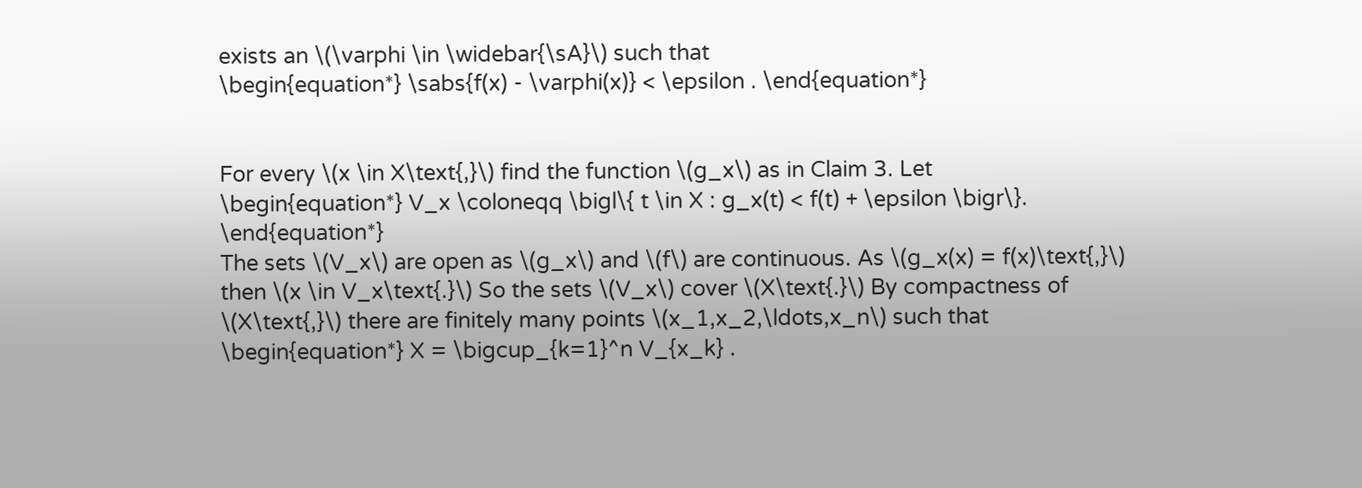exists an \(\varphi \in \widebar{\sA}\) such that
\begin{equation*} \sabs{f(x) - \varphi(x)} < \epsilon . \end{equation*}


For every \(x \in X\text{,}\) find the function \(g_x\) as in Claim 3. Let
\begin{equation*} V_x \coloneqq \bigl\{ t \in X : g_x(t) < f(t) + \epsilon \bigr\}. \end{equation*}
The sets \(V_x\) are open as \(g_x\) and \(f\) are continuous. As \(g_x(x) = f(x)\text{,}\) then \(x \in V_x\text{.}\) So the sets \(V_x\) cover \(X\text{.}\) By compactness of \(X\text{,}\) there are finitely many points \(x_1,x_2,\ldots,x_n\) such that
\begin{equation*} X = \bigcup_{k=1}^n V_{x_k} .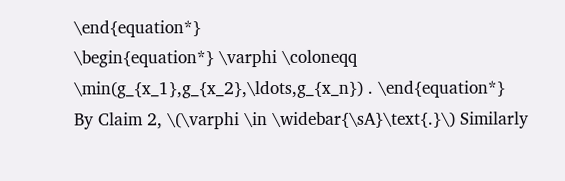\end{equation*}
\begin{equation*} \varphi \coloneqq \min(g_{x_1},g_{x_2},\ldots,g_{x_n}) . \end{equation*}
By Claim 2, \(\varphi \in \widebar{\sA}\text{.}\) Similarly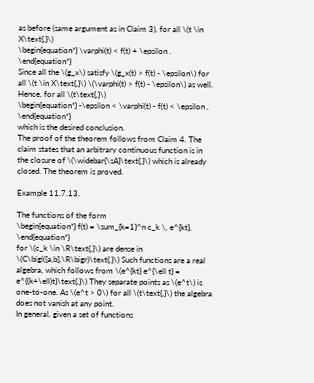as before (same argument as in Claim 3), for all \(t \in X\text{,}\)
\begin{equation*} \varphi(t) < f(t) + \epsilon . \end{equation*}
Since all the \(g_x\) satisfy \(g_x(t) > f(t) - \epsilon\) for all \(t \in X\text{,}\) \(\varphi(t) > f(t) - \epsilon\) as well. Hence, for all \(t\text{,}\)
\begin{equation*} -\epsilon < \varphi(t) - f(t) < \epsilon , \end{equation*}
which is the desired conclusion.
The proof of the theorem follows from Claim 4. The claim states that an arbitrary continuous function is in the closure of \(\widebar{\sA}\text{,}\) which is already closed. The theorem is proved.

Example 11.7.13.

The functions of the form
\begin{equation*} f(t) = \sum_{k=1}^n c_k \, e^{kt}, \end{equation*}
for \(c_k \in \R\text{,}\) are dense in \(C\bigl([a,b],\R\bigr)\text{.}\) Such functions are a real algebra, which follows from \(e^{kt} e^{\ell t} = e^{(k+\ell)t}\text{.}\) They separate points as \(e^t\) is one-to-one. As \(e^t > 0\) for all \(t\text{,}\) the algebra does not vanish at any point.
In general, given a set of functions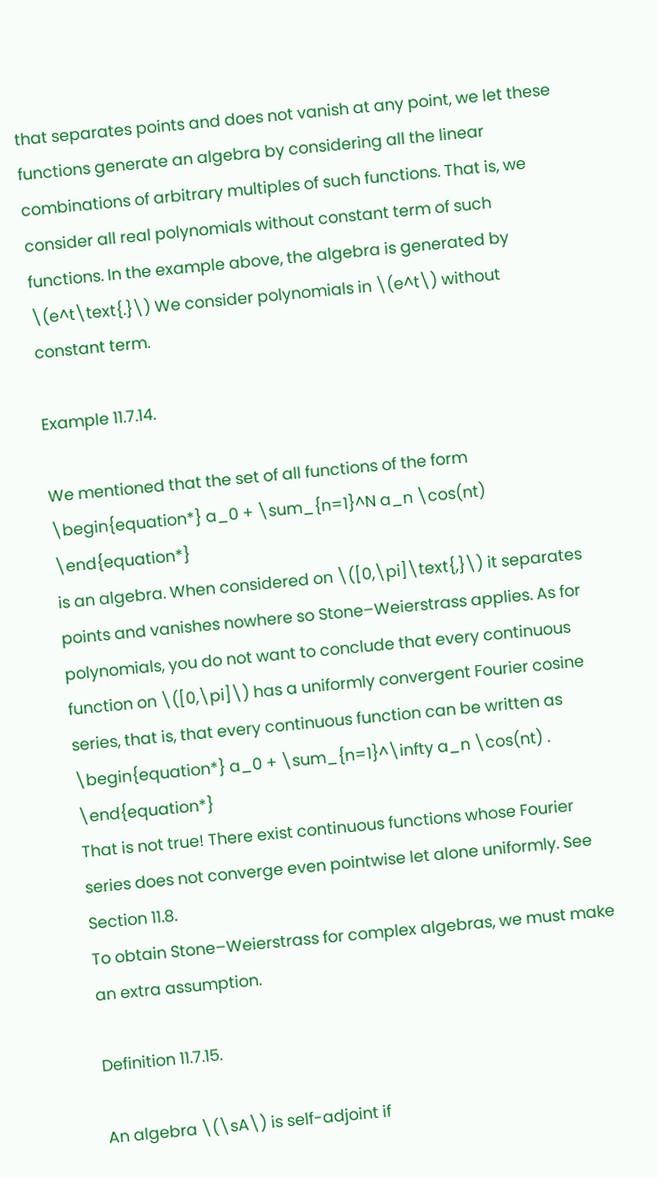that separates points and does not vanish at any point, we let these functions generate an algebra by considering all the linear combinations of arbitrary multiples of such functions. That is, we consider all real polynomials without constant term of such functions. In the example above, the algebra is generated by \(e^t\text{.}\) We consider polynomials in \(e^t\) without constant term.

Example 11.7.14.

We mentioned that the set of all functions of the form
\begin{equation*} a_0 + \sum_{n=1}^N a_n \cos(nt) \end{equation*}
is an algebra. When considered on \([0,\pi]\text{,}\) it separates points and vanishes nowhere so Stone–Weierstrass applies. As for polynomials, you do not want to conclude that every continuous function on \([0,\pi]\) has a uniformly convergent Fourier cosine series, that is, that every continuous function can be written as
\begin{equation*} a_0 + \sum_{n=1}^\infty a_n \cos(nt) . \end{equation*}
That is not true! There exist continuous functions whose Fourier series does not converge even pointwise let alone uniformly. See Section 11.8.
To obtain Stone–Weierstrass for complex algebras, we must make an extra assumption.

Definition 11.7.15.

An algebra \(\sA\) is self-adjoint if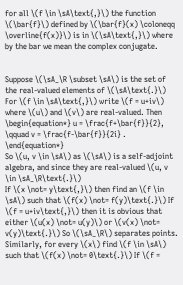for all \(f \in \sA\text{,}\) the function \(\bar{f}\) defined by \(\bar{f}(x) \coloneqq \overline{f(x)}\) is in \(\sA\text{,}\) where by the bar we mean the complex conjugate.


Suppose \(\sA_\R \subset \sA\) is the set of the real-valued elements of \(\sA\text{.}\) For \(f \in \sA\text{,}\) write \(f = u+iv\) where \(u\) and \(v\) are real-valued. Then
\begin{equation*} u = \frac{f+\bar{f}}{2}, \qquad v = \frac{f-\bar{f}}{2i} . \end{equation*}
So \(u, v \in \sA\) as \(\sA\) is a self-adjoint algebra, and since they are real-valued \(u, v \in \sA_\R\text{.}\)
If \(x \not= y\text{,}\) then find an \(f \in \sA\) such that \(f(x) \not= f(y)\text{.}\) If \(f = u+iv\text{,}\) then it is obvious that either \(u(x) \not= u(y)\) or \(v(x) \not= v(y)\text{.}\) So \(\sA_\R\) separates points. Similarly, for every \(x\) find \(f \in \sA\) such that \(f(x) \not= 0\text{.}\) If \(f =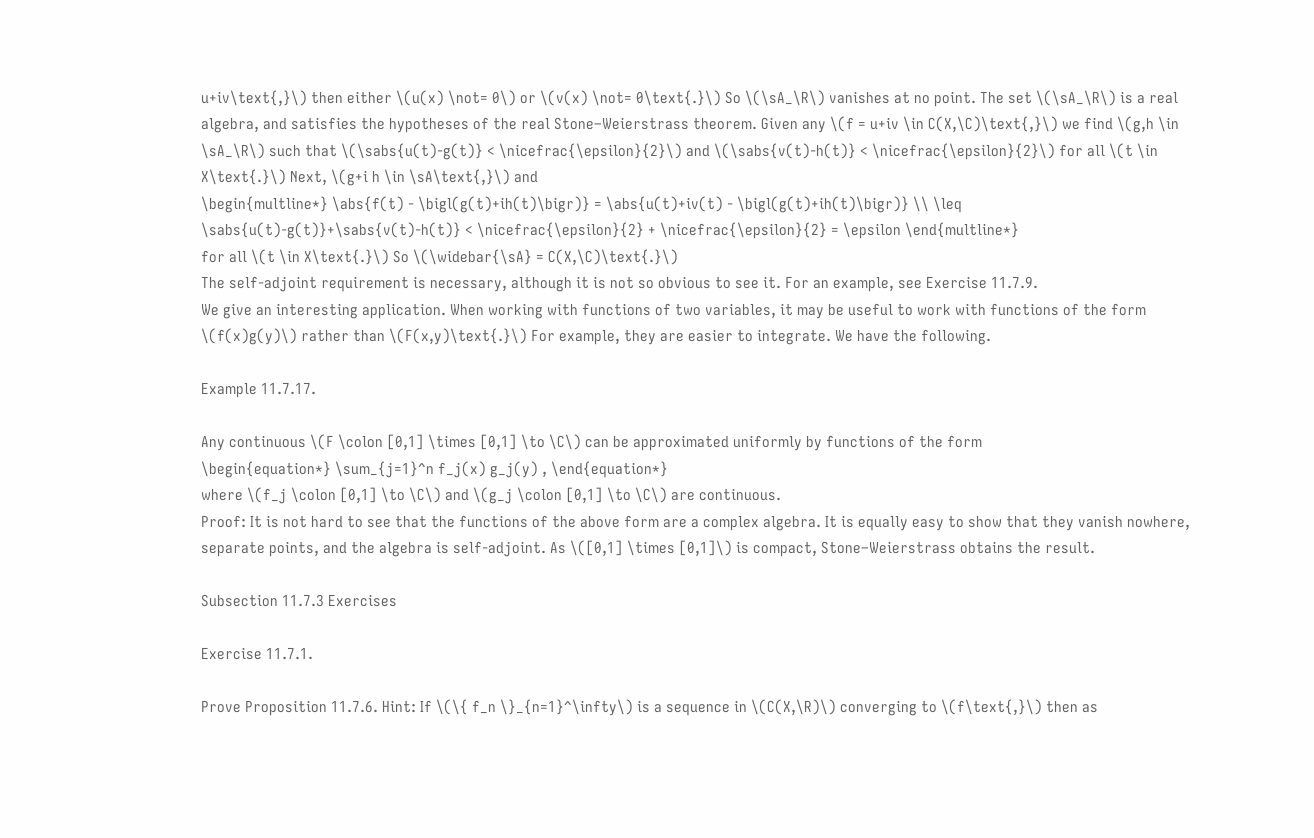u+iv\text{,}\) then either \(u(x) \not= 0\) or \(v(x) \not= 0\text{.}\) So \(\sA_\R\) vanishes at no point. The set \(\sA_\R\) is a real algebra, and satisfies the hypotheses of the real Stone–Weierstrass theorem. Given any \(f = u+iv \in C(X,\C)\text{,}\) we find \(g,h \in \sA_\R\) such that \(\sabs{u(t)-g(t)} < \nicefrac{\epsilon}{2}\) and \(\sabs{v(t)-h(t)} < \nicefrac{\epsilon}{2}\) for all \(t \in X\text{.}\) Next, \(g+i h \in \sA\text{,}\) and
\begin{multline*} \abs{f(t) - \bigl(g(t)+ih(t)\bigr)} = \abs{u(t)+iv(t) - \bigl(g(t)+ih(t)\bigr)} \\ \leq \sabs{u(t)-g(t)}+\sabs{v(t)-h(t)} < \nicefrac{\epsilon}{2} + \nicefrac{\epsilon}{2} = \epsilon \end{multline*}
for all \(t \in X\text{.}\) So \(\widebar{\sA} = C(X,\C)\text{.}\)
The self-adjoint requirement is necessary, although it is not so obvious to see it. For an example, see Exercise 11.7.9.
We give an interesting application. When working with functions of two variables, it may be useful to work with functions of the form \(f(x)g(y)\) rather than \(F(x,y)\text{.}\) For example, they are easier to integrate. We have the following.

Example 11.7.17.

Any continuous \(F \colon [0,1] \times [0,1] \to \C\) can be approximated uniformly by functions of the form
\begin{equation*} \sum_{j=1}^n f_j(x) g_j(y) , \end{equation*}
where \(f_j \colon [0,1] \to \C\) and \(g_j \colon [0,1] \to \C\) are continuous.
Proof: It is not hard to see that the functions of the above form are a complex algebra. It is equally easy to show that they vanish nowhere, separate points, and the algebra is self-adjoint. As \([0,1] \times [0,1]\) is compact, Stone–Weierstrass obtains the result.

Subsection 11.7.3 Exercises

Exercise 11.7.1.

Prove Proposition 11.7.6. Hint: If \(\{ f_n \}_{n=1}^\infty\) is a sequence in \(C(X,\R)\) converging to \(f\text{,}\) then as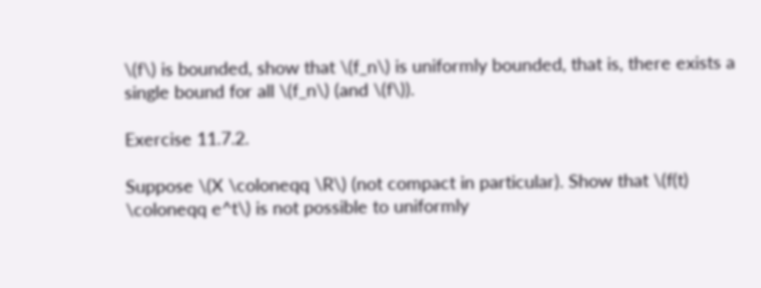\(f\) is bounded, show that \(f_n\) is uniformly bounded, that is, there exists a single bound for all \(f_n\) (and \(f\)).

Exercise 11.7.2.

Suppose \(X \coloneqq \R\) (not compact in particular). Show that \(f(t) \coloneqq e^t\) is not possible to uniformly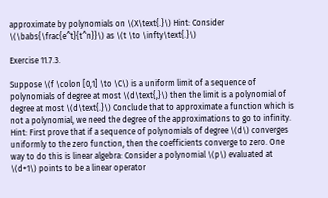approximate by polynomials on \(X\text{.}\) Hint: Consider \(\babs{\frac{e^t}{t^n}}\) as \(t \to \infty\text{.}\)

Exercise 11.7.3.

Suppose \(f \colon [0,1] \to \C\) is a uniform limit of a sequence of polynomials of degree at most \(d\text{,}\) then the limit is a polynomial of degree at most \(d\text{.}\) Conclude that to approximate a function which is not a polynomial, we need the degree of the approximations to go to infinity.
Hint: First prove that if a sequence of polynomials of degree \(d\) converges uniformly to the zero function, then the coefficients converge to zero. One way to do this is linear algebra: Consider a polynomial \(p\) evaluated at \(d+1\) points to be a linear operator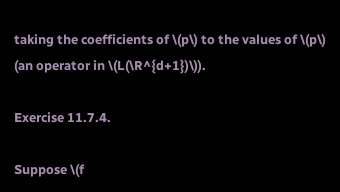taking the coefficients of \(p\) to the values of \(p\) (an operator in \(L(\R^{d+1})\)).

Exercise 11.7.4.

Suppose \(f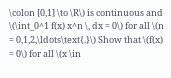\colon [0,1] \to \R\) is continuous and \(\int_0^1 f(x) x^n \, dx = 0\) for all \(n = 0,1,2,\ldots\text{.}\) Show that \(f(x) = 0\) for all \(x \in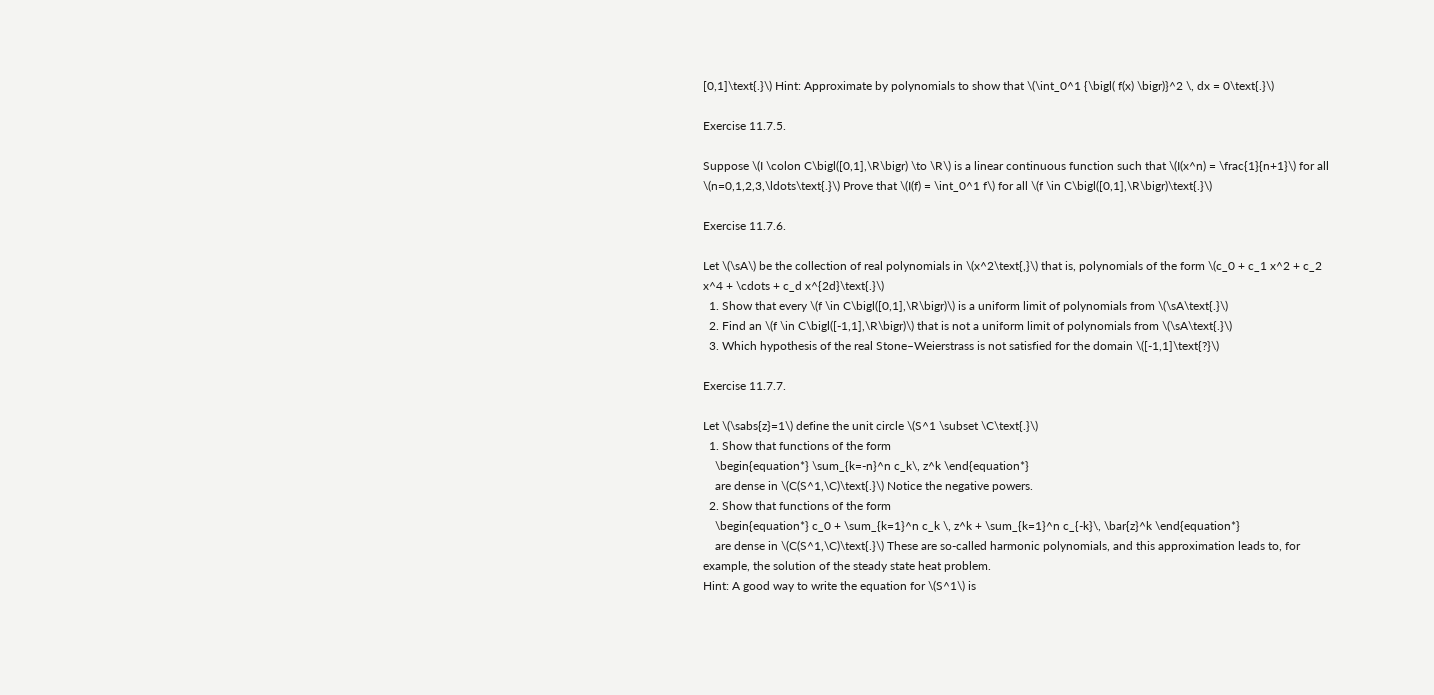[0,1]\text{.}\) Hint: Approximate by polynomials to show that \(\int_0^1 {\bigl( f(x) \bigr)}^2 \, dx = 0\text{.}\)

Exercise 11.7.5.

Suppose \(I \colon C\bigl([0,1],\R\bigr) \to \R\) is a linear continuous function such that \(I(x^n) = \frac{1}{n+1}\) for all \(n=0,1,2,3,\ldots\text{.}\) Prove that \(I(f) = \int_0^1 f\) for all \(f \in C\bigl([0,1],\R\bigr)\text{.}\)

Exercise 11.7.6.

Let \(\sA\) be the collection of real polynomials in \(x^2\text{,}\) that is, polynomials of the form \(c_0 + c_1 x^2 + c_2 x^4 + \cdots + c_d x^{2d}\text{.}\)
  1. Show that every \(f \in C\bigl([0,1],\R\bigr)\) is a uniform limit of polynomials from \(\sA\text{.}\)
  2. Find an \(f \in C\bigl([-1,1],\R\bigr)\) that is not a uniform limit of polynomials from \(\sA\text{.}\)
  3. Which hypothesis of the real Stone–Weierstrass is not satisfied for the domain \([-1,1]\text{?}\)

Exercise 11.7.7.

Let \(\sabs{z}=1\) define the unit circle \(S^1 \subset \C\text{.}\)
  1. Show that functions of the form
    \begin{equation*} \sum_{k=-n}^n c_k\, z^k \end{equation*}
    are dense in \(C(S^1,\C)\text{.}\) Notice the negative powers.
  2. Show that functions of the form
    \begin{equation*} c_0 + \sum_{k=1}^n c_k \, z^k + \sum_{k=1}^n c_{-k}\, \bar{z}^k \end{equation*}
    are dense in \(C(S^1,\C)\text{.}\) These are so-called harmonic polynomials, and this approximation leads to, for example, the solution of the steady state heat problem.
Hint: A good way to write the equation for \(S^1\) is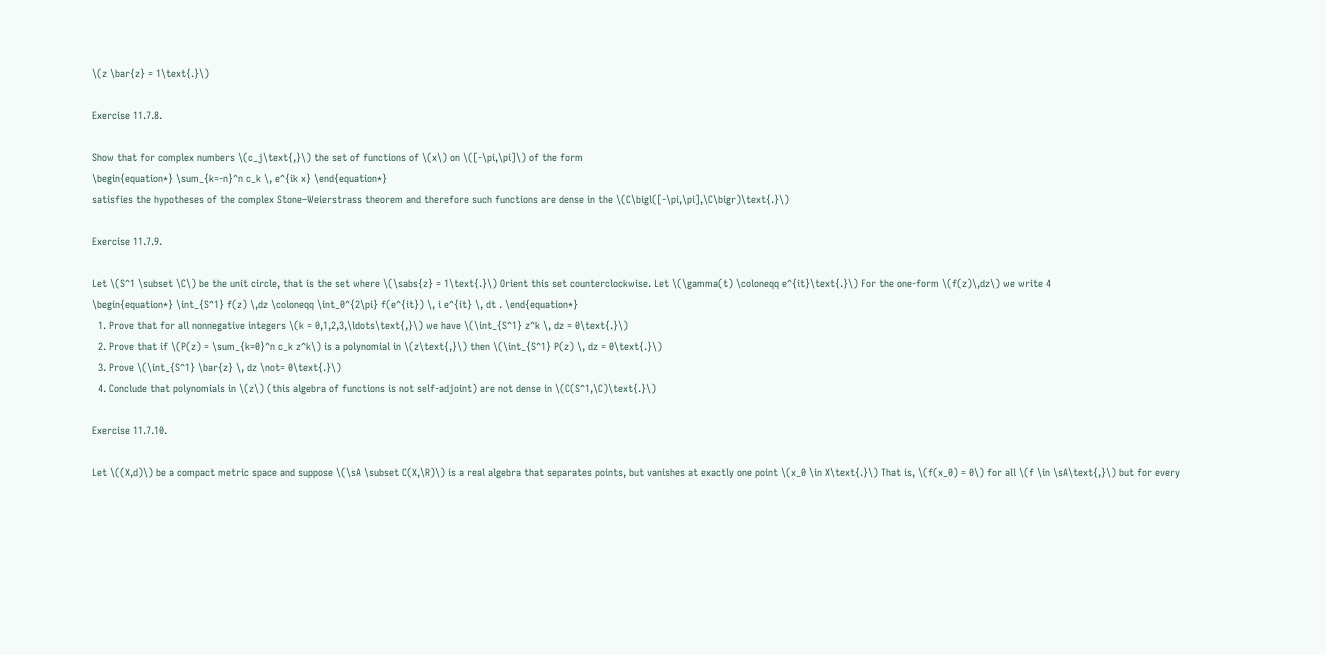\(z \bar{z} = 1\text{.}\)

Exercise 11.7.8.

Show that for complex numbers \(c_j\text{,}\) the set of functions of \(x\) on \([-\pi,\pi]\) of the form
\begin{equation*} \sum_{k=-n}^n c_k \, e^{ik x} \end{equation*}
satisfies the hypotheses of the complex Stone–Weierstrass theorem and therefore such functions are dense in the \(C\bigl([-\pi,\pi],\C\bigr)\text{.}\)

Exercise 11.7.9.

Let \(S^1 \subset \C\) be the unit circle, that is the set where \(\sabs{z} = 1\text{.}\) Orient this set counterclockwise. Let \(\gamma(t) \coloneqq e^{it}\text{.}\) For the one-form \(f(z)\,dz\) we write 4
\begin{equation*} \int_{S^1} f(z) \,dz \coloneqq \int_0^{2\pi} f(e^{it}) \, i e^{it} \, dt . \end{equation*}
  1. Prove that for all nonnegative integers \(k = 0,1,2,3,\ldots\text{,}\) we have \(\int_{S^1} z^k \, dz = 0\text{.}\)
  2. Prove that if \(P(z) = \sum_{k=0}^n c_k z^k\) is a polynomial in \(z\text{,}\) then \(\int_{S^1} P(z) \, dz = 0\text{.}\)
  3. Prove \(\int_{S^1} \bar{z} \, dz \not= 0\text{.}\)
  4. Conclude that polynomials in \(z\) (this algebra of functions is not self-adjoint) are not dense in \(C(S^1,\C)\text{.}\)

Exercise 11.7.10.

Let \((X,d)\) be a compact metric space and suppose \(\sA \subset C(X,\R)\) is a real algebra that separates points, but vanishes at exactly one point \(x_0 \in X\text{.}\) That is, \(f(x_0) = 0\) for all \(f \in \sA\text{,}\) but for every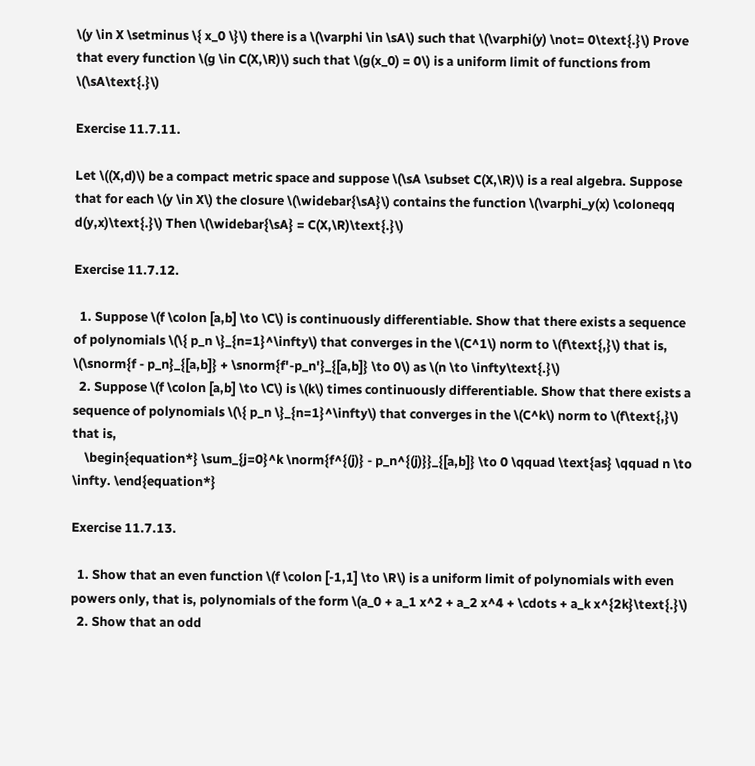\(y \in X \setminus \{ x_0 \}\) there is a \(\varphi \in \sA\) such that \(\varphi(y) \not= 0\text{.}\) Prove that every function \(g \in C(X,\R)\) such that \(g(x_0) = 0\) is a uniform limit of functions from \(\sA\text{.}\)

Exercise 11.7.11.

Let \((X,d)\) be a compact metric space and suppose \(\sA \subset C(X,\R)\) is a real algebra. Suppose that for each \(y \in X\) the closure \(\widebar{\sA}\) contains the function \(\varphi_y(x) \coloneqq d(y,x)\text{.}\) Then \(\widebar{\sA} = C(X,\R)\text{.}\)

Exercise 11.7.12.

  1. Suppose \(f \colon [a,b] \to \C\) is continuously differentiable. Show that there exists a sequence of polynomials \(\{ p_n \}_{n=1}^\infty\) that converges in the \(C^1\) norm to \(f\text{,}\) that is, \(\snorm{f - p_n}_{[a,b]} + \snorm{f'-p_n'}_{[a,b]} \to 0\) as \(n \to \infty\text{.}\)
  2. Suppose \(f \colon [a,b] \to \C\) is \(k\) times continuously differentiable. Show that there exists a sequence of polynomials \(\{ p_n \}_{n=1}^\infty\) that converges in the \(C^k\) norm to \(f\text{,}\) that is,
    \begin{equation*} \sum_{j=0}^k \norm{f^{(j)} - p_n^{(j)}}_{[a,b]} \to 0 \qquad \text{as} \qquad n \to \infty. \end{equation*}

Exercise 11.7.13.

  1. Show that an even function \(f \colon [-1,1] \to \R\) is a uniform limit of polynomials with even powers only, that is, polynomials of the form \(a_0 + a_1 x^2 + a_2 x^4 + \cdots + a_k x^{2k}\text{.}\)
  2. Show that an odd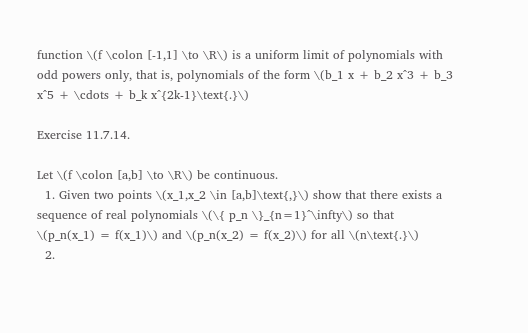function \(f \colon [-1,1] \to \R\) is a uniform limit of polynomials with odd powers only, that is, polynomials of the form \(b_1 x + b_2 x^3 + b_3 x^5 + \cdots + b_k x^{2k-1}\text{.}\)

Exercise 11.7.14.

Let \(f \colon [a,b] \to \R\) be continuous.
  1. Given two points \(x_1,x_2 \in [a,b]\text{,}\) show that there exists a sequence of real polynomials \(\{ p_n \}_{n=1}^\infty\) so that \(p_n(x_1) = f(x_1)\) and \(p_n(x_2) = f(x_2)\) for all \(n\text{.}\)
  2.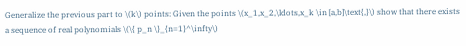Generalize the previous part to \(k\) points: Given the points \(x_1,x_2,\ldots,x_k \in [a,b]\text{,}\) show that there exists a sequence of real polynomials \(\{ p_n \}_{n=1}^\infty\)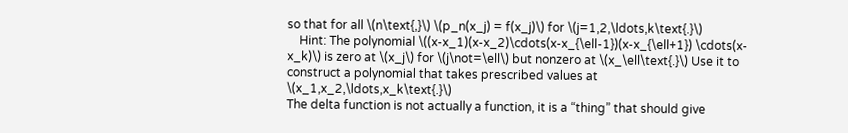so that for all \(n\text{,}\) \(p_n(x_j) = f(x_j)\) for \(j=1,2,\ldots,k\text{.}\)
    Hint: The polynomial \((x-x_1)(x-x_2)\cdots(x-x_{\ell-1})(x-x_{\ell+1}) \cdots(x-x_k)\) is zero at \(x_j\) for \(j\not=\ell\) but nonzero at \(x_\ell\text{.}\) Use it to construct a polynomial that takes prescribed values at \(x_1,x_2,\ldots,x_k\text{.}\)
The delta function is not actually a function, it is a “thing” that should give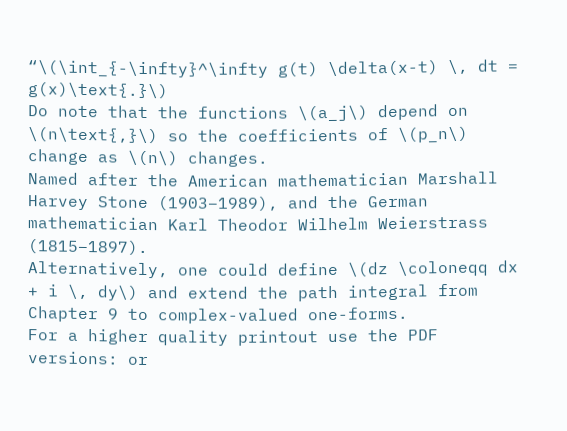“\(\int_{-\infty}^\infty g(t) \delta(x-t) \, dt = g(x)\text{.}\)
Do note that the functions \(a_j\) depend on \(n\text{,}\) so the coefficients of \(p_n\) change as \(n\) changes.
Named after the American mathematician Marshall Harvey Stone (1903–1989), and the German mathematician Karl Theodor Wilhelm Weierstrass (1815–1897).
Alternatively, one could define \(dz \coloneqq dx + i \, dy\) and extend the path integral from Chapter 9 to complex-valued one-forms.
For a higher quality printout use the PDF versions: or